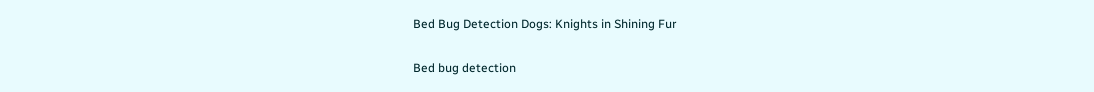Bed Bug Detection Dogs: Knights in Shining Fur

Bed bug detection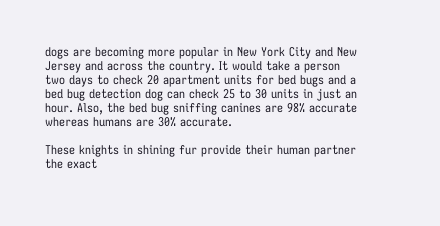dogs are becoming more popular in New York City and New Jersey and across the country. It would take a person two days to check 20 apartment units for bed bugs and a bed bug detection dog can check 25 to 30 units in just an hour. Also, the bed bug sniffing canines are 98% accurate whereas humans are 30% accurate.

These knights in shining fur provide their human partner the exact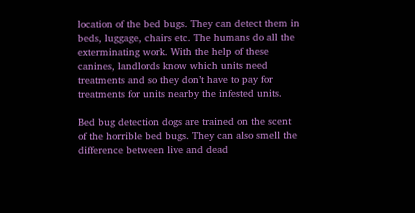location of the bed bugs. They can detect them in beds, luggage, chairs etc. The humans do all the exterminating work. With the help of these canines, landlords know which units need treatments and so they don’t have to pay for treatments for units nearby the infested units.

Bed bug detection dogs are trained on the scent of the horrible bed bugs. They can also smell the difference between live and dead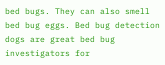bed bugs. They can also smell bed bug eggs. Bed bug detection dogs are great bed bug investigators for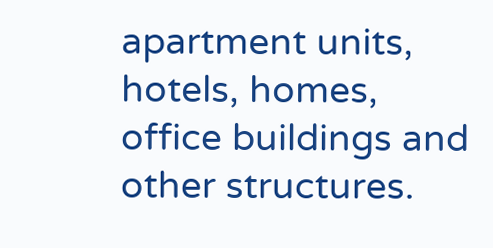apartment units, hotels, homes, office buildings and other structures.